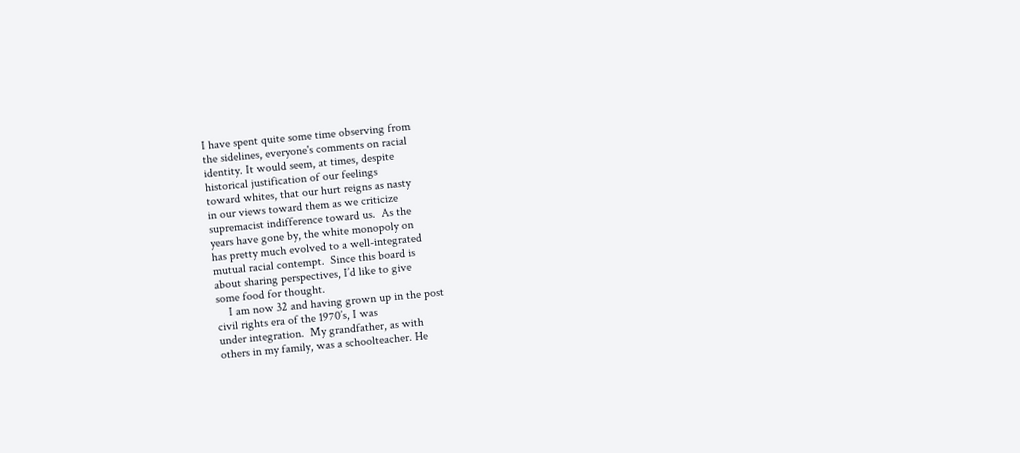I have spent quite some time observing from
the sidelines, everyone's comments on racial
identity. It would seem, at times, despite
historical justification of our feelings
toward whites, that our hurt reigns as nasty
in our views toward them as we criticize
supremacist indifference toward us.  As the
years have gone by, the white monopoly on
has pretty much evolved to a well-integrated
mutual racial contempt.  Since this board is
about sharing perspectives, I’d like to give
some food for thought.
    I am now 32 and having grown up in the post
civil rights era of the 1970’s, I was
under integration.  My grandfather, as with
others in my family, was a schoolteacher. He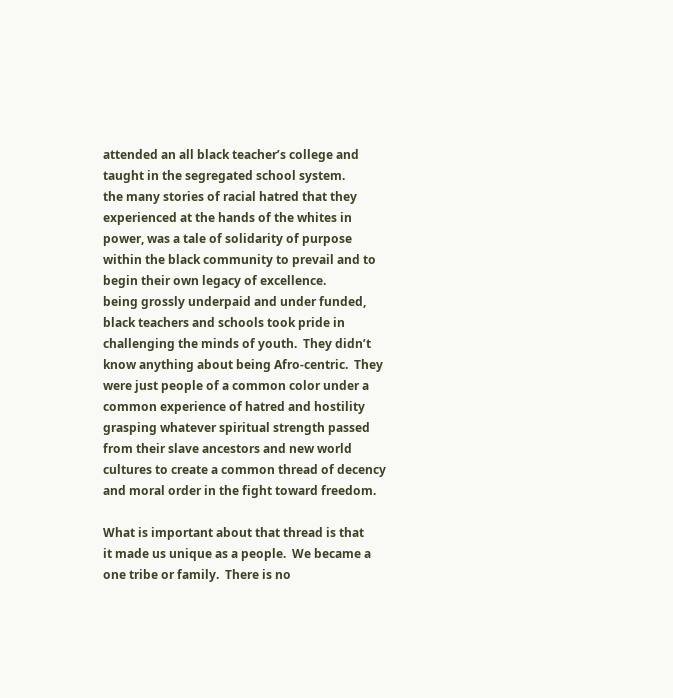attended an all black teacher’s college and
taught in the segregated school system.
the many stories of racial hatred that they
experienced at the hands of the whites in
power, was a tale of solidarity of purpose
within the black community to prevail and to
begin their own legacy of excellence.
being grossly underpaid and under funded,
black teachers and schools took pride in
challenging the minds of youth.  They didn’t
know anything about being Afro-centric.  They
were just people of a common color under a
common experience of hatred and hostility
grasping whatever spiritual strength passed
from their slave ancestors and new world
cultures to create a common thread of decency
and moral order in the fight toward freedom.

What is important about that thread is that
it made us unique as a people.  We became a
one tribe or family.  There is no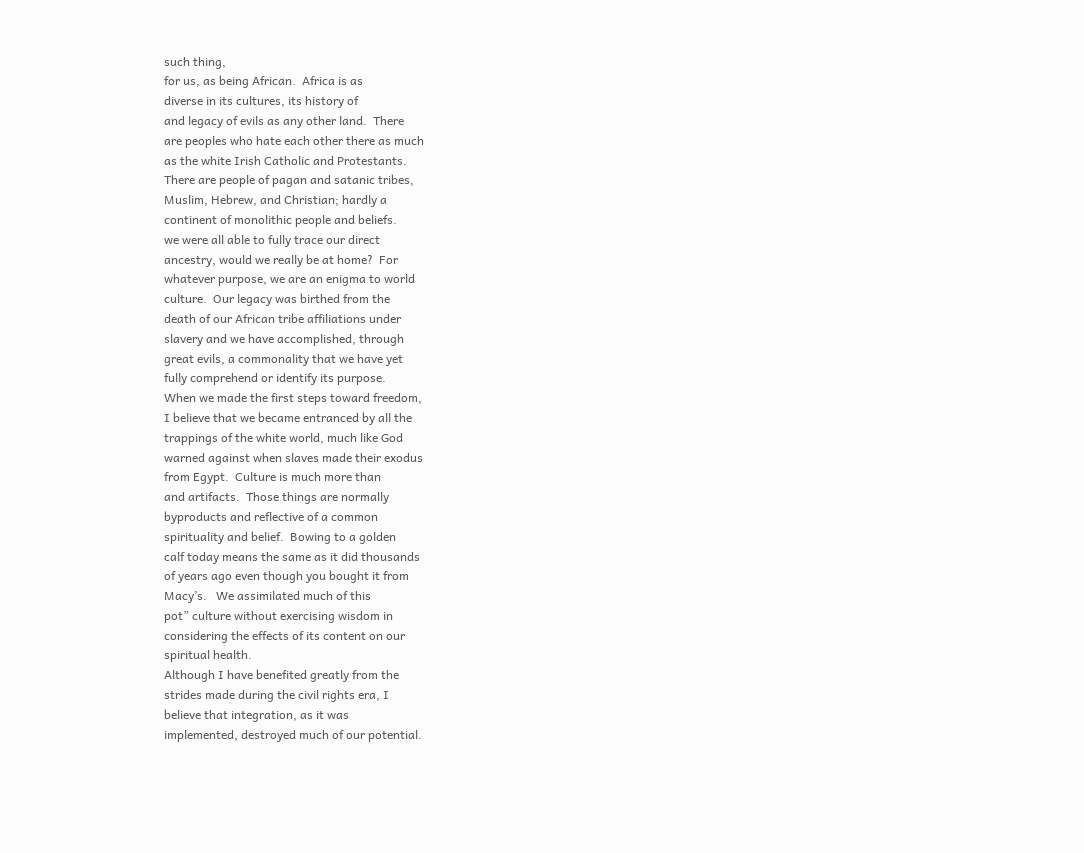such thing,
for us, as being African.  Africa is as
diverse in its cultures, its history of
and legacy of evils as any other land.  There
are peoples who hate each other there as much
as the white Irish Catholic and Protestants.
There are people of pagan and satanic tribes,
Muslim, Hebrew, and Christian; hardly a
continent of monolithic people and beliefs.
we were all able to fully trace our direct
ancestry, would we really be at home?  For
whatever purpose, we are an enigma to world
culture.  Our legacy was birthed from the
death of our African tribe affiliations under
slavery and we have accomplished, through
great evils, a commonality that we have yet
fully comprehend or identify its purpose.
When we made the first steps toward freedom,
I believe that we became entranced by all the
trappings of the white world, much like God
warned against when slaves made their exodus
from Egypt.  Culture is much more than
and artifacts.  Those things are normally
byproducts and reflective of a common
spirituality and belief.  Bowing to a golden
calf today means the same as it did thousands
of years ago even though you bought it from
Macy’s.   We assimilated much of this
pot” culture without exercising wisdom in
considering the effects of its content on our
spiritual health.
Although I have benefited greatly from the
strides made during the civil rights era, I
believe that integration, as it was
implemented, destroyed much of our potential.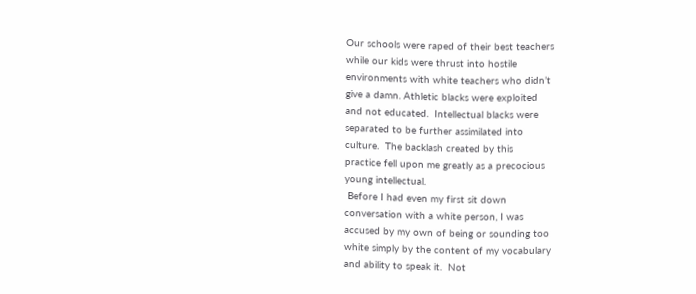Our schools were raped of their best teachers
while our kids were thrust into hostile
environments with white teachers who didn’t
give a damn. Athletic blacks were exploited
and not educated.  Intellectual blacks were
separated to be further assimilated into
culture.  The backlash created by this
practice fell upon me greatly as a precocious
young intellectual.
 Before I had even my first sit down
conversation with a white person, I was
accused by my own of being or sounding too
white simply by the content of my vocabulary
and ability to speak it.  Not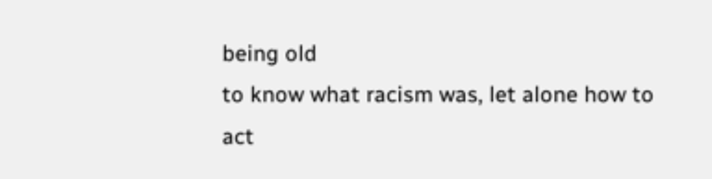being old
to know what racism was, let alone how to act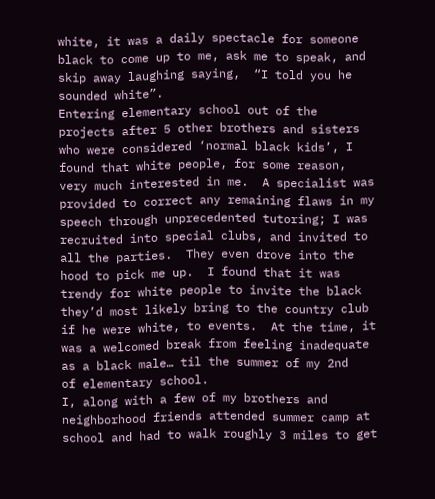white, it was a daily spectacle for someone
black to come up to me, ask me to speak, and
skip away laughing saying,  “I told you he
sounded white”.
Entering elementary school out of the
projects after 5 other brothers and sisters
who were considered ‘normal black kids’, I
found that white people, for some reason,
very much interested in me.  A specialist was
provided to correct any remaining flaws in my
speech through unprecedented tutoring; I was
recruited into special clubs, and invited to
all the parties.  They even drove into the
hood to pick me up.  I found that it was
trendy for white people to invite the black
they’d most likely bring to the country club
if he were white, to events.  At the time, it
was a welcomed break from feeling inadequate
as a black male… til the summer of my 2nd
of elementary school.
I, along with a few of my brothers and
neighborhood friends attended summer camp at
school and had to walk roughly 3 miles to get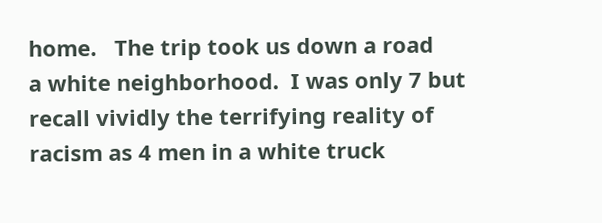home.   The trip took us down a road
a white neighborhood.  I was only 7 but
recall vividly the terrifying reality of
racism as 4 men in a white truck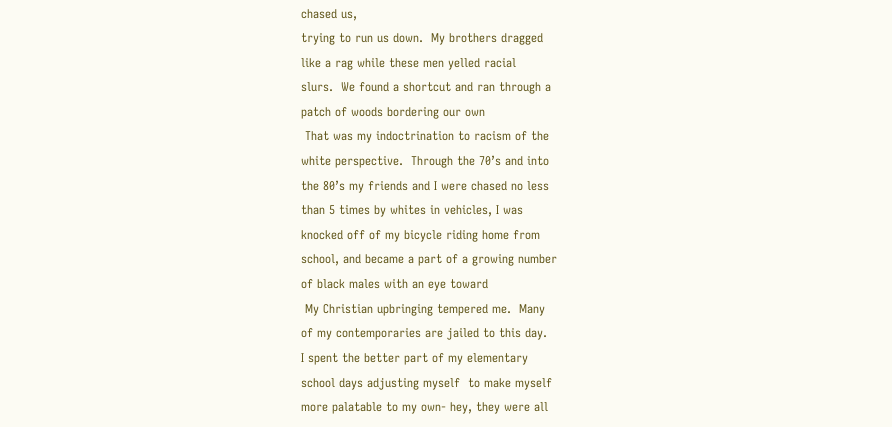chased us,
trying to run us down.  My brothers dragged
like a rag while these men yelled racial
slurs.  We found a shortcut and ran through a
patch of woods bordering our own
 That was my indoctrination to racism of the
white perspective.  Through the 70’s and into
the 80’s my friends and I were chased no less
than 5 times by whites in vehicles, I was
knocked off of my bicycle riding home from
school, and became a part of a growing number
of black males with an eye toward
 My Christian upbringing tempered me.  Many
of my contemporaries are jailed to this day.
I spent the better part of my elementary
school days adjusting myself  to make myself
more palatable to my own- hey, they were all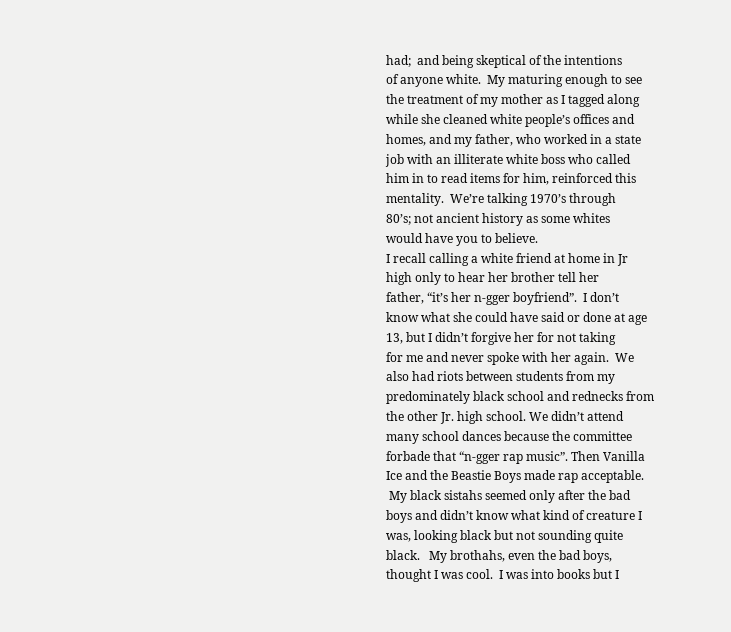had;  and being skeptical of the intentions
of anyone white.  My maturing enough to see
the treatment of my mother as I tagged along
while she cleaned white people’s offices and
homes, and my father, who worked in a state
job with an illiterate white boss who called
him in to read items for him, reinforced this
mentality.  We’re talking 1970’s through
80’s; not ancient history as some whites
would have you to believe.
I recall calling a white friend at home in Jr
high only to hear her brother tell her
father, “it’s her n-gger boyfriend”.  I don’t
know what she could have said or done at age
13, but I didn’t forgive her for not taking
for me and never spoke with her again.  We
also had riots between students from my
predominately black school and rednecks from
the other Jr. high school. We didn’t attend
many school dances because the committee
forbade that “n-gger rap music”. Then Vanilla
Ice and the Beastie Boys made rap acceptable.
 My black sistahs seemed only after the bad
boys and didn’t know what kind of creature I
was, looking black but not sounding quite
black.   My brothahs, even the bad boys,
thought I was cool.  I was into books but I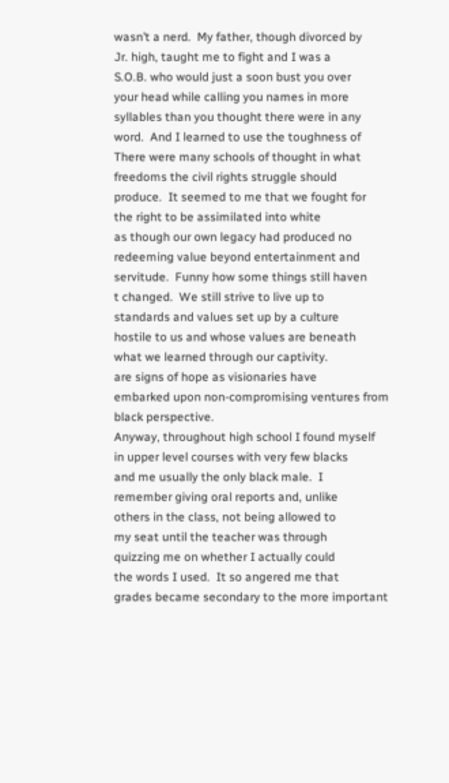wasn’t a nerd.  My father, though divorced by
Jr. high, taught me to fight and I was a
S.O.B. who would just a soon bust you over
your head while calling you names in more
syllables than you thought there were in any
word.  And I learned to use the toughness of
There were many schools of thought in what
freedoms the civil rights struggle should
produce.  It seemed to me that we fought for
the right to be assimilated into white
as though our own legacy had produced no
redeeming value beyond entertainment and
servitude.  Funny how some things still haven
t changed.  We still strive to live up to
standards and values set up by a culture
hostile to us and whose values are beneath
what we learned through our captivity.
are signs of hope as visionaries have
embarked upon non-compromising ventures from
black perspective.
Anyway, throughout high school I found myself
in upper level courses with very few blacks
and me usually the only black male.  I
remember giving oral reports and, unlike
others in the class, not being allowed to
my seat until the teacher was through
quizzing me on whether I actually could
the words I used.  It so angered me that
grades became secondary to the more important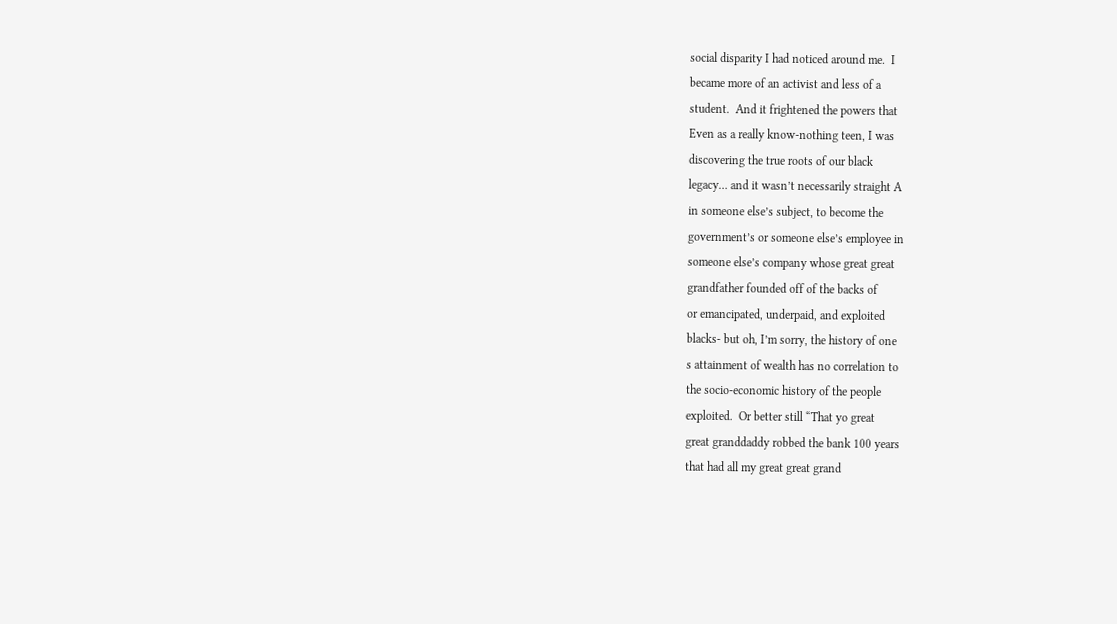social disparity I had noticed around me.  I
became more of an activist and less of a
student.  And it frightened the powers that
Even as a really know-nothing teen, I was
discovering the true roots of our black
legacy… and it wasn’t necessarily straight A
in someone else’s subject, to become the
government’s or someone else’s employee in
someone else’s company whose great great
grandfather founded off of the backs of
or emancipated, underpaid, and exploited
blacks- but oh, I’m sorry, the history of one
s attainment of wealth has no correlation to
the socio-economic history of the people
exploited.  Or better still “That yo great
great granddaddy robbed the bank 100 years
that had all my great great grand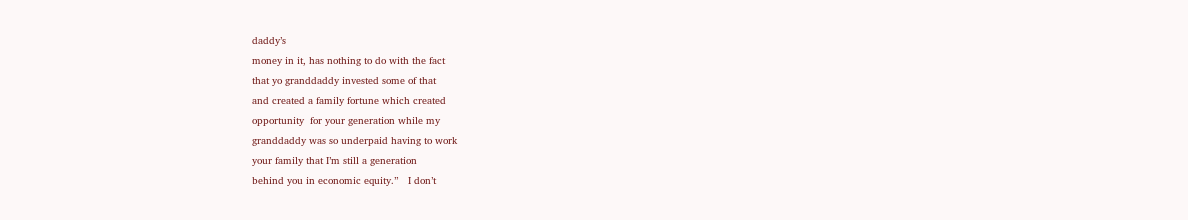daddy’s
money in it, has nothing to do with the fact
that yo granddaddy invested some of that
and created a family fortune which created
opportunity  for your generation while my
granddaddy was so underpaid having to work
your family that I’m still a generation
behind you in economic equity.”   I don’t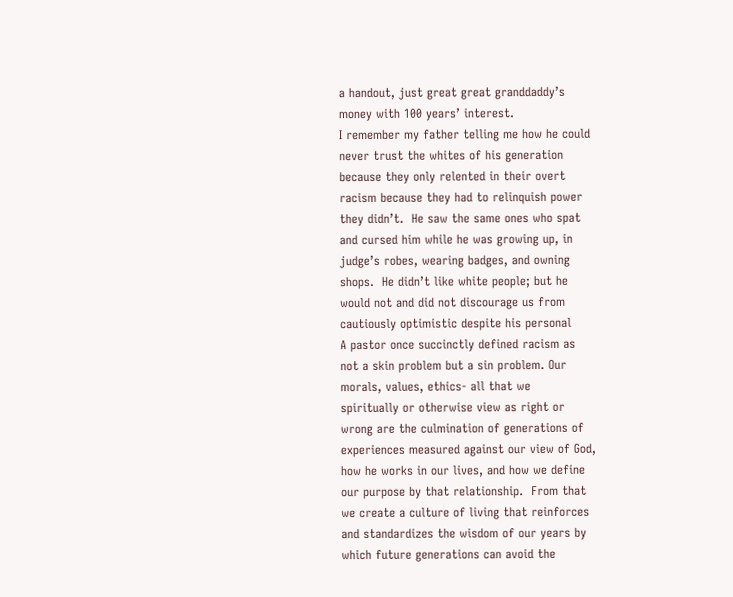a handout, just great great granddaddy’s
money with 100 years’ interest.
I remember my father telling me how he could
never trust the whites of his generation
because they only relented in their overt
racism because they had to relinquish power
they didn’t.  He saw the same ones who spat
and cursed him while he was growing up, in
judge’s robes, wearing badges, and owning
shops.  He didn’t like white people; but he
would not and did not discourage us from
cautiously optimistic despite his personal
A pastor once succinctly defined racism as
not a skin problem but a sin problem. Our
morals, values, ethics- all that we
spiritually or otherwise view as right or
wrong are the culmination of generations of
experiences measured against our view of God,
how he works in our lives, and how we define
our purpose by that relationship.  From that
we create a culture of living that reinforces
and standardizes the wisdom of our years by
which future generations can avoid the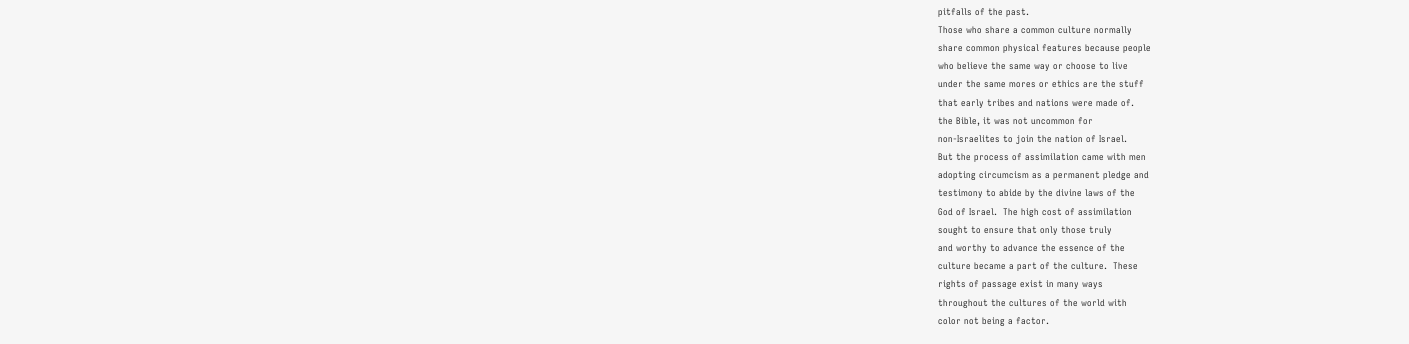pitfalls of the past.
Those who share a common culture normally
share common physical features because people
who believe the same way or choose to live
under the same mores or ethics are the stuff
that early tribes and nations were made of.
the Bible, it was not uncommon for
non-Israelites to join the nation of Israel.
But the process of assimilation came with men
adopting circumcism as a permanent pledge and
testimony to abide by the divine laws of the
God of Israel.  The high cost of assimilation
sought to ensure that only those truly
and worthy to advance the essence of the
culture became a part of the culture.  These
rights of passage exist in many ways
throughout the cultures of the world with
color not being a factor.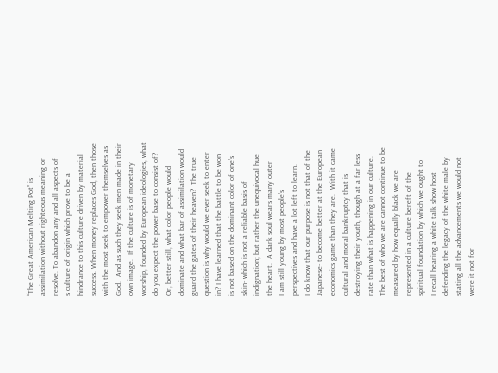“The Great American Melting Pot” is
assimilation without righteous meaning or
resolve. To abandon any and all aspects of
s culture of origin which prove to be a
hindrance to this culture driven by material
success. When money replaces God, then those
with the most seek to empower themselves as
God.  And as such they seek men made in their
own image.  If the culture is of monetary
worship, founded by European ideologies, what
do you expect the power base to consist of?
Or, better still, what color people would
dominate and what bar of assimilation would
guard the gates of their heaven?  The true
question is why would we ever seek to enter
in? I have learned that the battle to be won
is not based on the dominant color of one’s
skin- which is not a reliable basis of
indignation; but rather the unequivocal hue
the heart.  A dark soul wears many outer
I am still young by most people’s
perspectives and have a lot left to learn.
I do know that our purpose is not that of the
Japanese- to become better at the European
economics game than they are.  With it came
cultural and moral bankruptcy that is
destroying their youth, though at a far less
rate than what is happening in our culture.
The best of who we are cannot continue to be
measured by how equally black we are
represented in a culture bereft of the
spiritual foundation by which we ought to
I recall hearing a white talk show host
defending the legacy of the white male by
stating all the advancements we would not
were it not for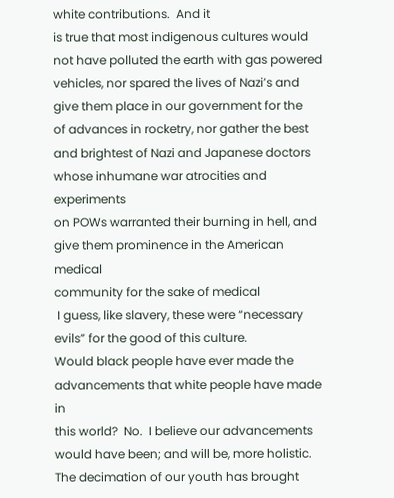white contributions.  And it
is true that most indigenous cultures would
not have polluted the earth with gas powered
vehicles, nor spared the lives of Nazi’s and
give them place in our government for the
of advances in rocketry, nor gather the best
and brightest of Nazi and Japanese doctors
whose inhumane war atrocities and experiments
on POWs warranted their burning in hell, and
give them prominence in the American medical
community for the sake of medical
 I guess, like slavery, these were “necessary
evils” for the good of this culture.
Would black people have ever made the
advancements that white people have made in
this world?  No.  I believe our advancements
would have been; and will be, more holistic.
The decimation of our youth has brought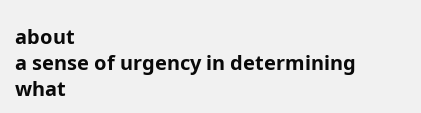about
a sense of urgency in determining what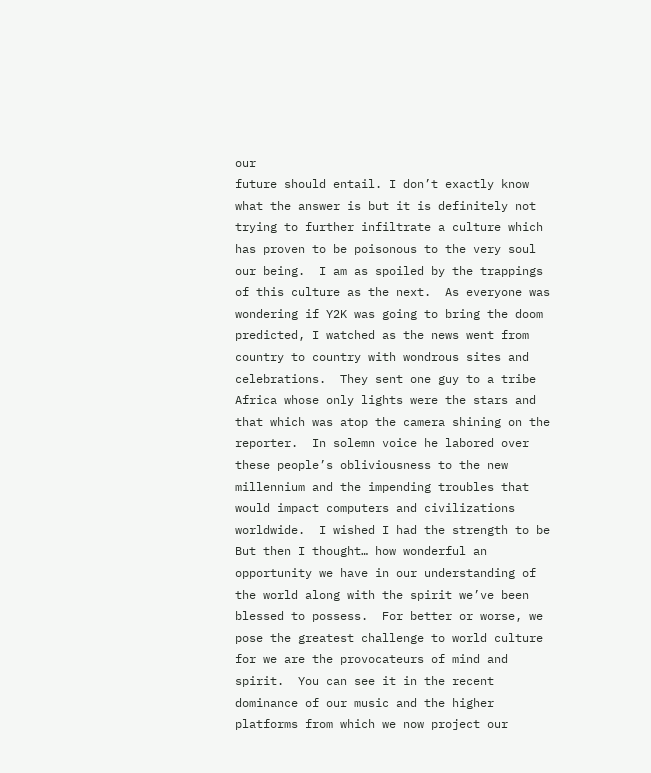our
future should entail. I don’t exactly know
what the answer is but it is definitely not
trying to further infiltrate a culture which
has proven to be poisonous to the very soul
our being.  I am as spoiled by the trappings
of this culture as the next.  As everyone was
wondering if Y2K was going to bring the doom
predicted, I watched as the news went from
country to country with wondrous sites and
celebrations.  They sent one guy to a tribe
Africa whose only lights were the stars and
that which was atop the camera shining on the
reporter.  In solemn voice he labored over
these people’s obliviousness to the new
millennium and the impending troubles that
would impact computers and civilizations
worldwide.  I wished I had the strength to be
But then I thought… how wonderful an
opportunity we have in our understanding of
the world along with the spirit we’ve been
blessed to possess.  For better or worse, we
pose the greatest challenge to world culture
for we are the provocateurs of mind and
spirit.  You can see it in the recent
dominance of our music and the higher
platforms from which we now project our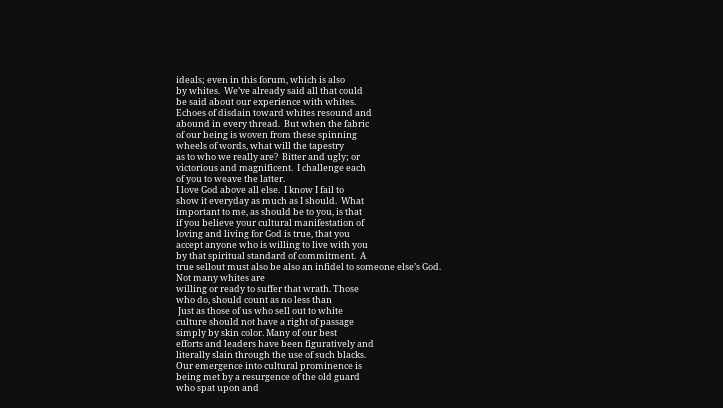ideals; even in this forum, which is also
by whites.  We’ve already said all that could
be said about our experience with whites.
Echoes of disdain toward whites resound and
abound in every thread.  But when the fabric
of our being is woven from these spinning
wheels of words, what will the tapestry
as to who we really are?  Bitter and ugly; or
victorious and magnificent.  I challenge each
of you to weave the latter.
I love God above all else.  I know I fail to
show it everyday as much as I should.  What
important to me, as should be to you, is that
if you believe your cultural manifestation of
loving and living for God is true, that you
accept anyone who is willing to live with you
by that spiritual standard of commitment.  A
true sellout must also be also an infidel to someone else’s God.
Not many whites are
willing or ready to suffer that wrath. Those
who do, should count as no less than
 Just as those of us who sell out to white
culture should not have a right of passage
simply by skin color. Many of our best
efforts and leaders have been figuratively and
literally slain through the use of such blacks.
Our emergence into cultural prominence is
being met by a resurgence of the old guard
who spat upon and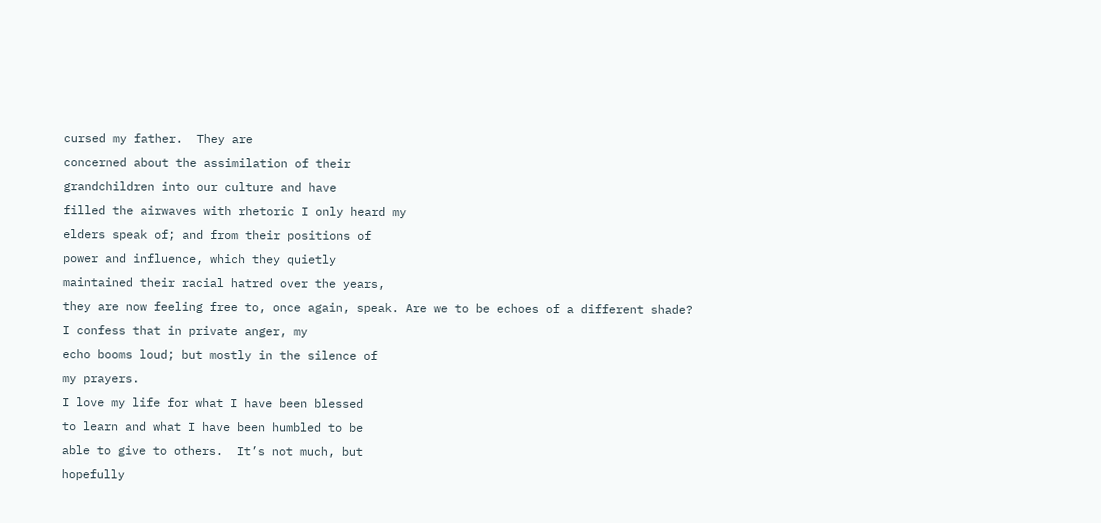cursed my father.  They are
concerned about the assimilation of their
grandchildren into our culture and have
filled the airwaves with rhetoric I only heard my
elders speak of; and from their positions of
power and influence, which they quietly
maintained their racial hatred over the years,
they are now feeling free to, once again, speak. Are we to be echoes of a different shade?
I confess that in private anger, my
echo booms loud; but mostly in the silence of
my prayers.
I love my life for what I have been blessed
to learn and what I have been humbled to be
able to give to others.  It’s not much, but
hopefully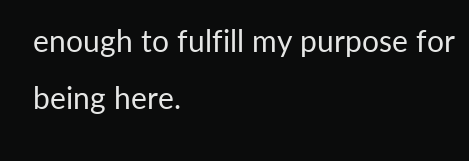enough to fulfill my purpose for
being here.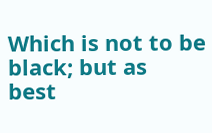Which is not to be black; but as
best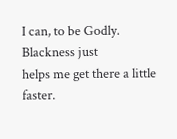I can, to be Godly.   Blackness just
helps me get there a little faster.